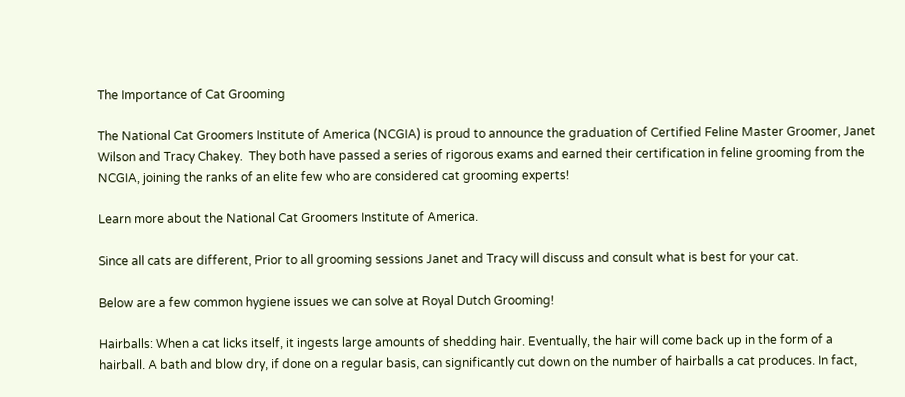The Importance of Cat Grooming

The National Cat Groomers Institute of America (NCGIA) is proud to announce the graduation of Certified Feline Master Groomer, Janet Wilson and Tracy Chakey.  They both have passed a series of rigorous exams and earned their certification in feline grooming from the NCGIA, joining the ranks of an elite few who are considered cat grooming experts!

Learn more about the National Cat Groomers Institute of America.

Since all cats are different, Prior to all grooming sessions Janet and Tracy will discuss and consult what is best for your cat.

Below are a few common hygiene issues we can solve at Royal Dutch Grooming!

Hairballs: When a cat licks itself, it ingests large amounts of shedding hair. Eventually, the hair will come back up in the form of a hairball. A bath and blow dry, if done on a regular basis, can significantly cut down on the number of hairballs a cat produces. In fact,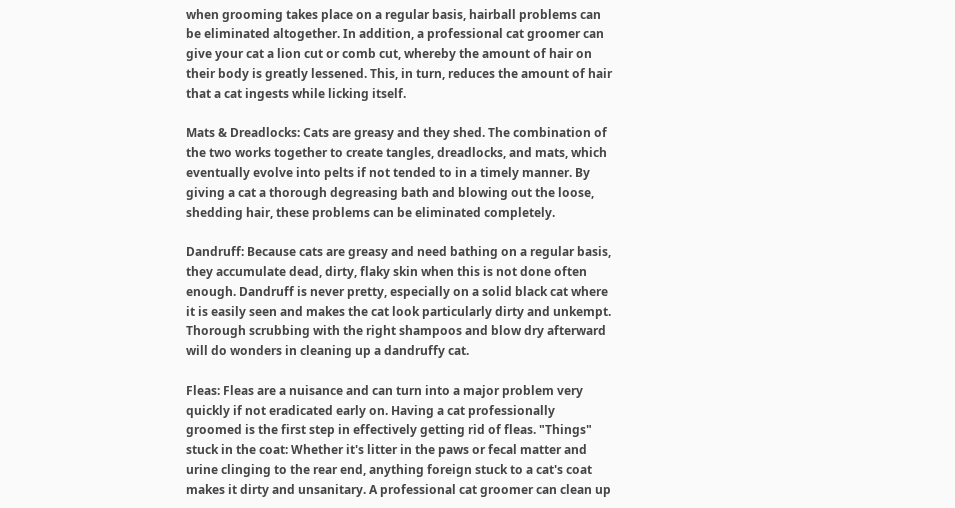when grooming takes place on a regular basis, hairball problems can be eliminated altogether. In addition, a professional cat groomer can give your cat a lion cut or comb cut, whereby the amount of hair on their body is greatly lessened. This, in turn, reduces the amount of hair that a cat ingests while licking itself.

Mats & Dreadlocks: Cats are greasy and they shed. The combination of the two works together to create tangles, dreadlocks, and mats, which eventually evolve into pelts if not tended to in a timely manner. By giving a cat a thorough degreasing bath and blowing out the loose, shedding hair, these problems can be eliminated completely.

Dandruff: Because cats are greasy and need bathing on a regular basis, they accumulate dead, dirty, flaky skin when this is not done often enough. Dandruff is never pretty, especially on a solid black cat where it is easily seen and makes the cat look particularly dirty and unkempt. Thorough scrubbing with the right shampoos and blow dry afterward will do wonders in cleaning up a dandruffy cat.

Fleas: Fleas are a nuisance and can turn into a major problem very quickly if not eradicated early on. Having a cat professionally groomed is the first step in effectively getting rid of fleas. "Things" stuck in the coat: Whether it's litter in the paws or fecal matter and urine clinging to the rear end, anything foreign stuck to a cat's coat makes it dirty and unsanitary. A professional cat groomer can clean up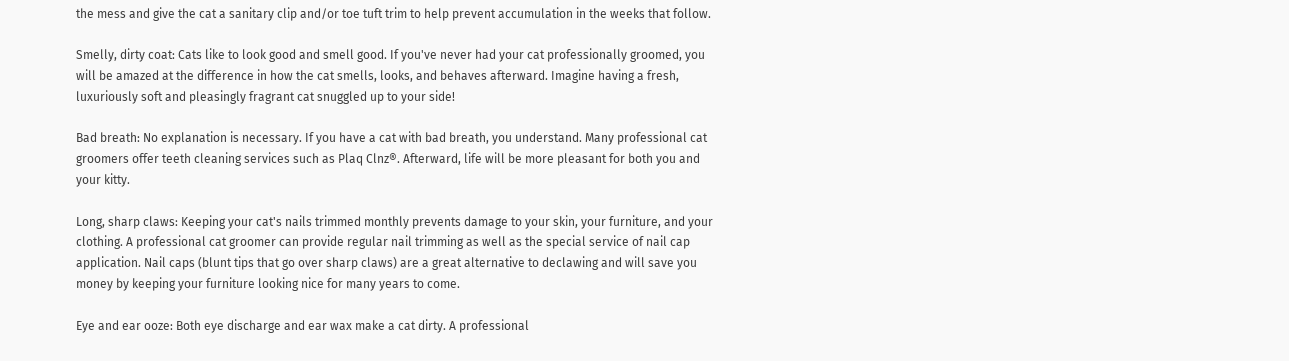the mess and give the cat a sanitary clip and/or toe tuft trim to help prevent accumulation in the weeks that follow.

Smelly, dirty coat: Cats like to look good and smell good. If you've never had your cat professionally groomed, you will be amazed at the difference in how the cat smells, looks, and behaves afterward. Imagine having a fresh, luxuriously soft and pleasingly fragrant cat snuggled up to your side!

Bad breath: No explanation is necessary. If you have a cat with bad breath, you understand. Many professional cat groomers offer teeth cleaning services such as Plaq Clnz®. Afterward, life will be more pleasant for both you and your kitty.

Long, sharp claws: Keeping your cat's nails trimmed monthly prevents damage to your skin, your furniture, and your clothing. A professional cat groomer can provide regular nail trimming as well as the special service of nail cap application. Nail caps (blunt tips that go over sharp claws) are a great alternative to declawing and will save you money by keeping your furniture looking nice for many years to come.

Eye and ear ooze: Both eye discharge and ear wax make a cat dirty. A professional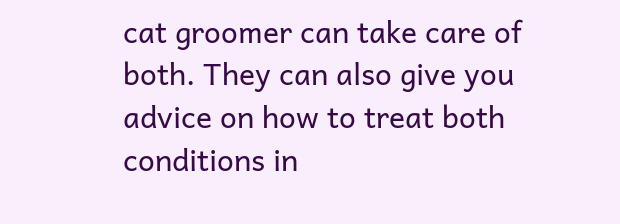cat groomer can take care of both. They can also give you advice on how to treat both conditions in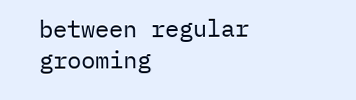between regular grooming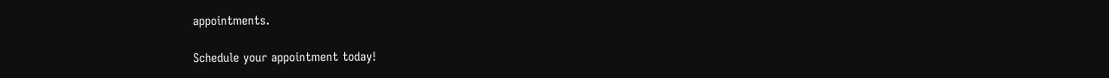appointments.

Schedule your appointment today!